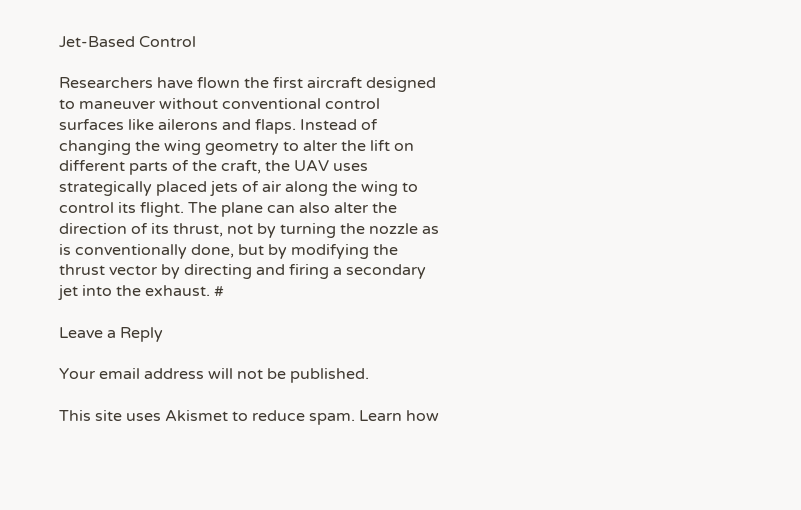Jet-Based Control

Researchers have flown the first aircraft designed to maneuver without conventional control surfaces like ailerons and flaps. Instead of changing the wing geometry to alter the lift on different parts of the craft, the UAV uses strategically placed jets of air along the wing to control its flight. The plane can also alter the direction of its thrust, not by turning the nozzle as is conventionally done, but by modifying the thrust vector by directing and firing a secondary jet into the exhaust. #

Leave a Reply

Your email address will not be published.

This site uses Akismet to reduce spam. Learn how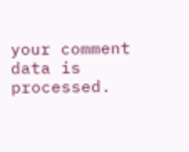your comment data is processed.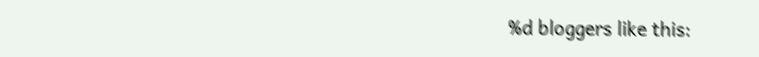%d bloggers like this: